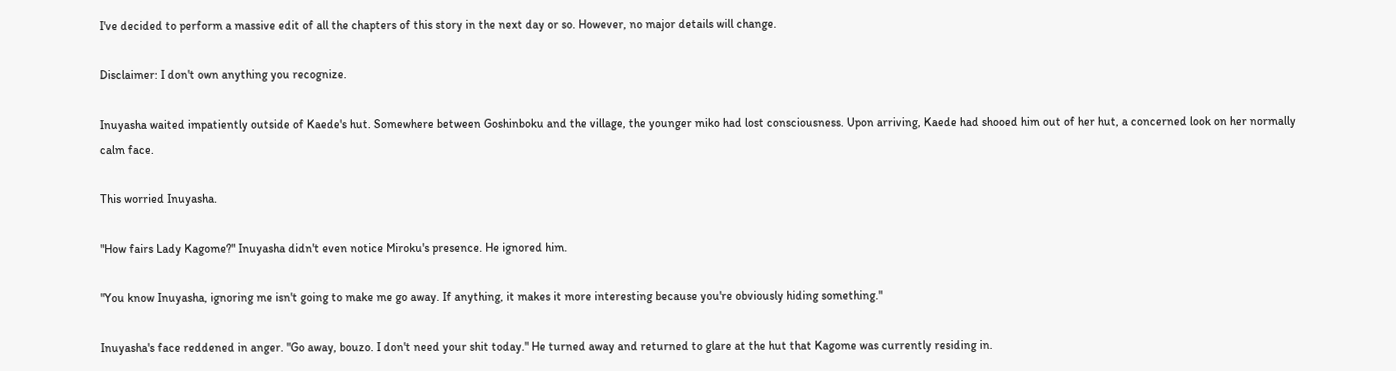I've decided to perform a massive edit of all the chapters of this story in the next day or so. However, no major details will change.

Disclaimer: I don't own anything you recognize.

Inuyasha waited impatiently outside of Kaede's hut. Somewhere between Goshinboku and the village, the younger miko had lost consciousness. Upon arriving, Kaede had shooed him out of her hut, a concerned look on her normally calm face.

This worried Inuyasha.

"How fairs Lady Kagome?" Inuyasha didn't even notice Miroku's presence. He ignored him.

"You know Inuyasha, ignoring me isn't going to make me go away. If anything, it makes it more interesting because you're obviously hiding something."

Inuyasha's face reddened in anger. "Go away, bouzo. I don't need your shit today." He turned away and returned to glare at the hut that Kagome was currently residing in.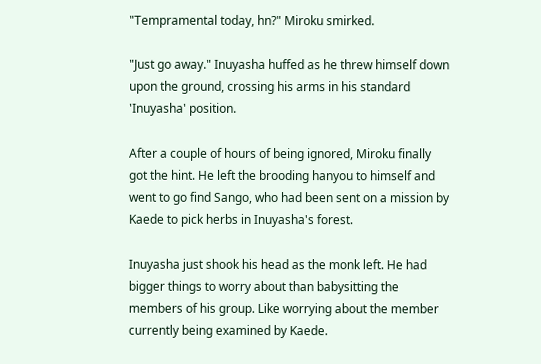"Tempramental today, hn?" Miroku smirked.

"Just go away." Inuyasha huffed as he threw himself down upon the ground, crossing his arms in his standard 'Inuyasha' position.

After a couple of hours of being ignored, Miroku finally got the hint. He left the brooding hanyou to himself and went to go find Sango, who had been sent on a mission by Kaede to pick herbs in Inuyasha's forest.

Inuyasha just shook his head as the monk left. He had bigger things to worry about than babysitting the members of his group. Like worrying about the member currently being examined by Kaede.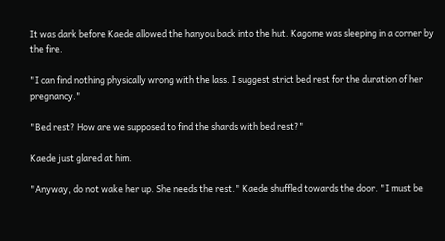It was dark before Kaede allowed the hanyou back into the hut. Kagome was sleeping in a corner by the fire.

"I can find nothing physically wrong with the lass. I suggest strict bed rest for the duration of her pregnancy."

"Bed rest? How are we supposed to find the shards with bed rest?"

Kaede just glared at him.

"Anyway, do not wake her up. She needs the rest." Kaede shuffled towards the door. "I must be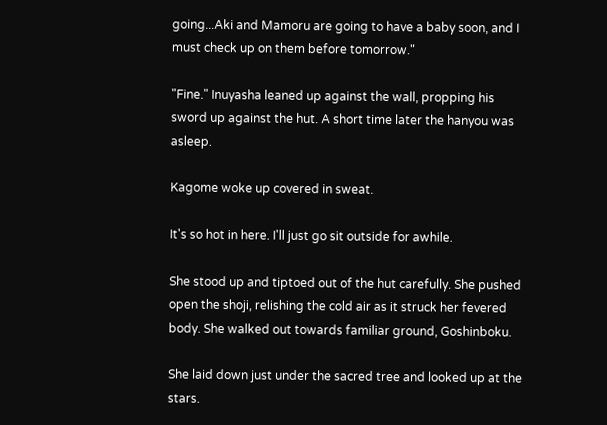going...Aki and Mamoru are going to have a baby soon, and I must check up on them before tomorrow."

"Fine." Inuyasha leaned up against the wall, propping his sword up against the hut. A short time later the hanyou was asleep.

Kagome woke up covered in sweat.

It's so hot in here. I'll just go sit outside for awhile.

She stood up and tiptoed out of the hut carefully. She pushed open the shoji, relishing the cold air as it struck her fevered body. She walked out towards familiar ground, Goshinboku.

She laid down just under the sacred tree and looked up at the stars.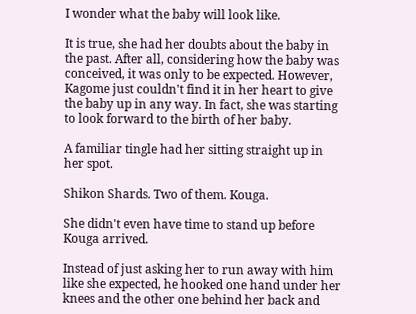I wonder what the baby will look like.

It is true, she had her doubts about the baby in the past. After all, considering how the baby was conceived, it was only to be expected. However, Kagome just couldn't find it in her heart to give the baby up in any way. In fact, she was starting to look forward to the birth of her baby.

A familiar tingle had her sitting straight up in her spot.

Shikon Shards. Two of them. Kouga.

She didn't even have time to stand up before Kouga arrived.

Instead of just asking her to run away with him like she expected, he hooked one hand under her knees and the other one behind her back and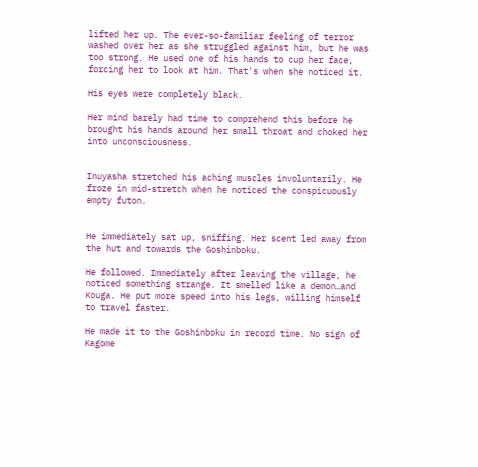lifted her up. The ever-so-familiar feeling of terror washed over her as she struggled against him, but he was too strong. He used one of his hands to cup her face, forcing her to look at him. That's when she noticed it.

His eyes were completely black.

Her mind barely had time to comprehend this before he brought his hands around her small throat and choked her into unconsciousness.


Inuyasha stretched his aching muscles involuntarily. He froze in mid-stretch when he noticed the conspicuously empty futon.


He immediately sat up, sniffing. Her scent led away from the hut and towards the Goshinboku.

He followed. Immediately after leaving the village, he noticed something strange. It smelled like a demon…and Kouga. He put more speed into his legs, willing himself to travel faster.

He made it to the Goshinboku in record time. No sign of Kagome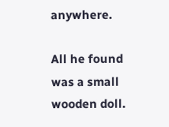anywhere.

All he found was a small wooden doll.